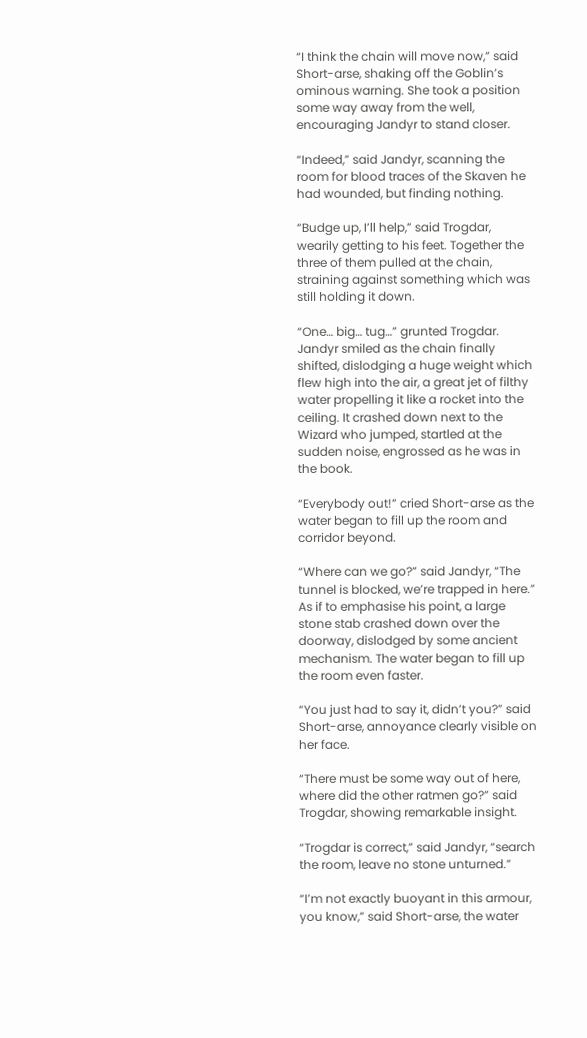“I think the chain will move now,” said Short-arse, shaking off the Goblin’s ominous warning. She took a position some way away from the well, encouraging Jandyr to stand closer.

“Indeed,” said Jandyr, scanning the room for blood traces of the Skaven he had wounded, but finding nothing.

“Budge up, I’ll help,” said Trogdar, wearily getting to his feet. Together the three of them pulled at the chain, straining against something which was still holding it down.

“One… big… tug…” grunted Trogdar. Jandyr smiled as the chain finally shifted, dislodging a huge weight which flew high into the air, a great jet of filthy water propelling it like a rocket into the ceiling. It crashed down next to the Wizard who jumped, startled at the sudden noise, engrossed as he was in the book.

“Everybody out!” cried Short-arse as the water began to fill up the room and corridor beyond.

“Where can we go?” said Jandyr, “The tunnel is blocked, we’re trapped in here.” As if to emphasise his point, a large stone stab crashed down over the doorway, dislodged by some ancient mechanism. The water began to fill up the room even faster.

“You just had to say it, didn’t you?” said Short-arse, annoyance clearly visible on her face.

“There must be some way out of here, where did the other ratmen go?” said Trogdar, showing remarkable insight.

“Trogdar is correct,” said Jandyr, “search the room, leave no stone unturned.”

“I’m not exactly buoyant in this armour, you know,” said Short-arse, the water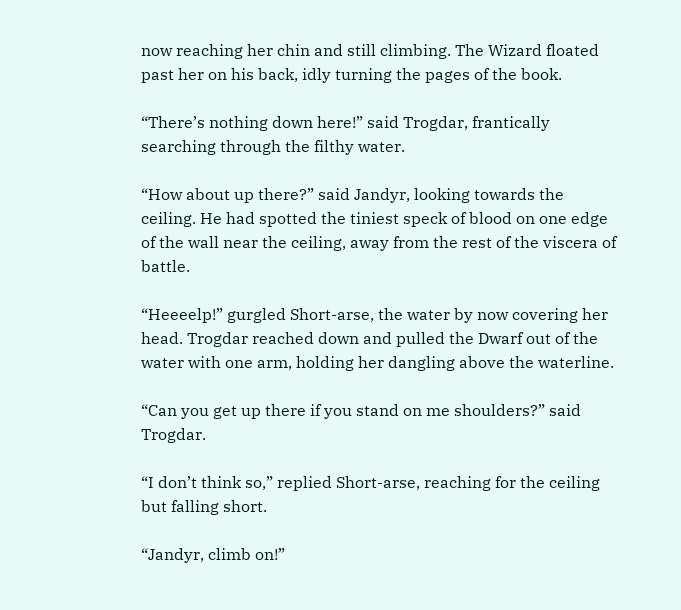now reaching her chin and still climbing. The Wizard floated past her on his back, idly turning the pages of the book.

“There’s nothing down here!” said Trogdar, frantically searching through the filthy water.

“How about up there?” said Jandyr, looking towards the ceiling. He had spotted the tiniest speck of blood on one edge of the wall near the ceiling, away from the rest of the viscera of battle.

“Heeeelp!” gurgled Short-arse, the water by now covering her head. Trogdar reached down and pulled the Dwarf out of the water with one arm, holding her dangling above the waterline.

“Can you get up there if you stand on me shoulders?” said Trogdar.

“I don’t think so,” replied Short-arse, reaching for the ceiling but falling short.

“Jandyr, climb on!”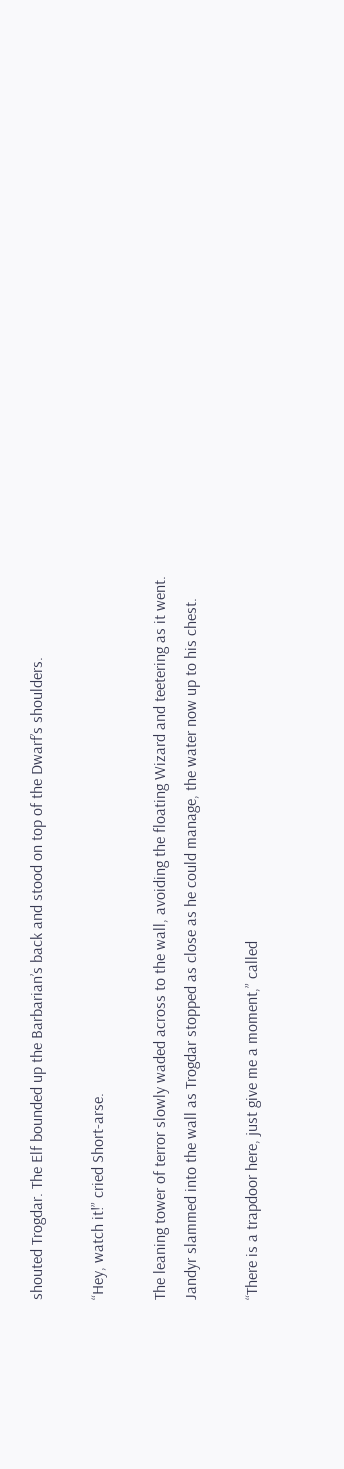shouted Trogdar. The Elf bounded up the Barbarian’s back and stood on top of the Dwarf’s shoulders.

“Hey, watch it!” cried Short-arse.

The leaning tower of terror slowly waded across to the wall, avoiding the floating Wizard and teetering as it went. Jandyr slammed into the wall as Trogdar stopped as close as he could manage, the water now up to his chest.

“There is a trapdoor here, just give me a moment,” called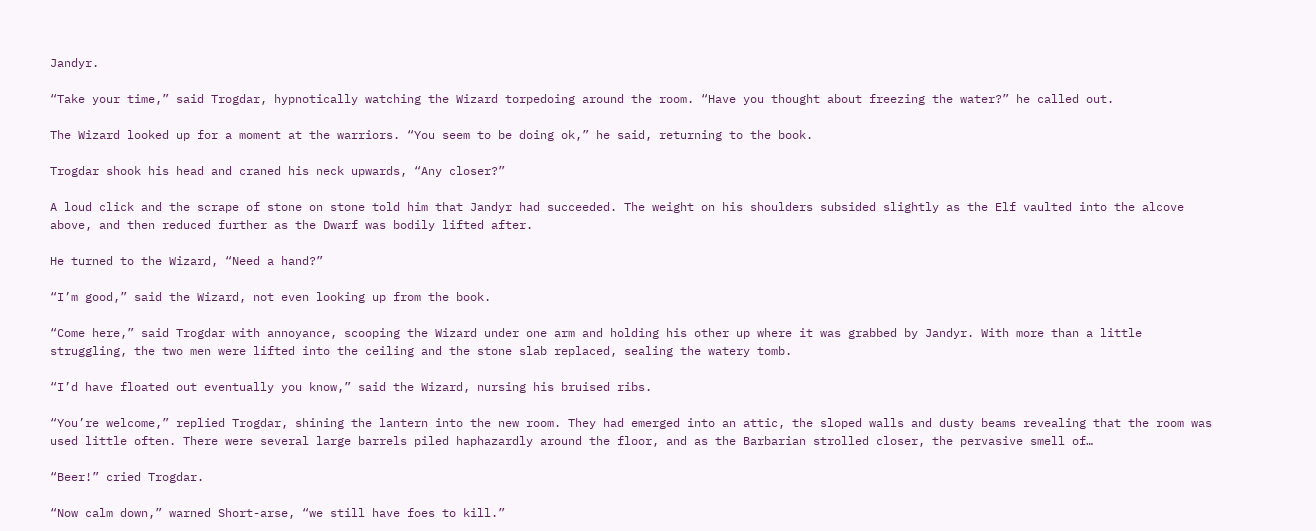Jandyr.

“Take your time,” said Trogdar, hypnotically watching the Wizard torpedoing around the room. “Have you thought about freezing the water?” he called out.

The Wizard looked up for a moment at the warriors. “You seem to be doing ok,” he said, returning to the book.

Trogdar shook his head and craned his neck upwards, “Any closer?”

A loud click and the scrape of stone on stone told him that Jandyr had succeeded. The weight on his shoulders subsided slightly as the Elf vaulted into the alcove above, and then reduced further as the Dwarf was bodily lifted after.

He turned to the Wizard, “Need a hand?”

“I’m good,” said the Wizard, not even looking up from the book.

“Come here,” said Trogdar with annoyance, scooping the Wizard under one arm and holding his other up where it was grabbed by Jandyr. With more than a little struggling, the two men were lifted into the ceiling and the stone slab replaced, sealing the watery tomb.

“I’d have floated out eventually you know,” said the Wizard, nursing his bruised ribs.

“You’re welcome,” replied Trogdar, shining the lantern into the new room. They had emerged into an attic, the sloped walls and dusty beams revealing that the room was used little often. There were several large barrels piled haphazardly around the floor, and as the Barbarian strolled closer, the pervasive smell of…

“Beer!” cried Trogdar.

“Now calm down,” warned Short-arse, “we still have foes to kill.”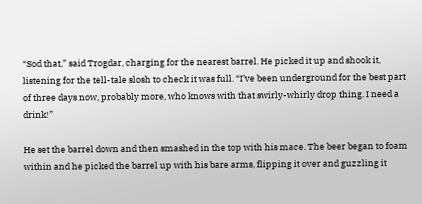“Sod that,” said Trogdar, charging for the nearest barrel. He picked it up and shook it, listening for the tell-tale slosh to check it was full. “I’ve been underground for the best part of three days now, probably more, who knows with that swirly-whirly drop thing. I need a drink!”

He set the barrel down and then smashed in the top with his mace. The beer began to foam within and he picked the barrel up with his bare arms, flipping it over and guzzling it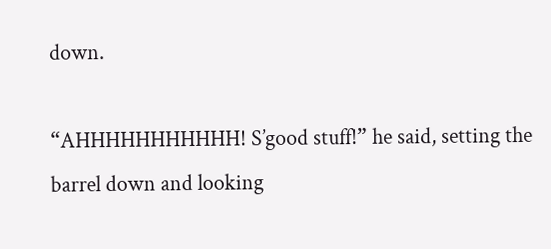down.

“AHHHHHHHHHHH! S’good stuff!” he said, setting the barrel down and looking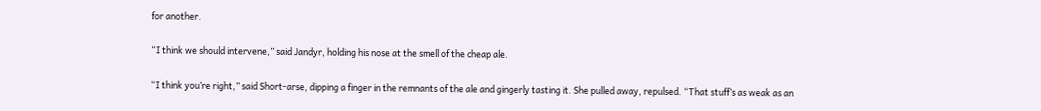for another.

“I think we should intervene,” said Jandyr, holding his nose at the smell of the cheap ale.

“I think you’re right,” said Short-arse, dipping a finger in the remnants of the ale and gingerly tasting it. She pulled away, repulsed. “That stuff’s as weak as an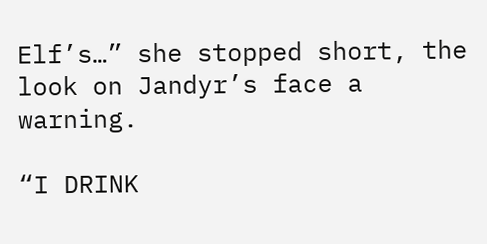Elf’s…” she stopped short, the look on Jandyr’s face a warning.

“I DRINK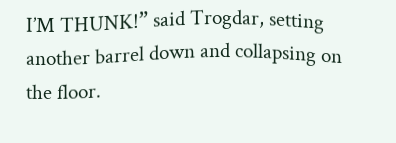I’M THUNK!” said Trogdar, setting another barrel down and collapsing on the floor.